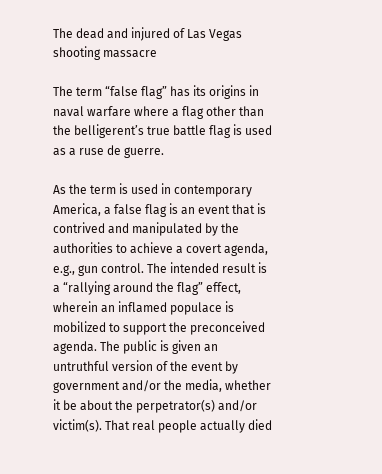The dead and injured of Las Vegas shooting massacre

The term “false flag” has its origins in naval warfare where a flag other than the belligerent’s true battle flag is used as a ruse de guerre.

As the term is used in contemporary America, a false flag is an event that is contrived and manipulated by the authorities to achieve a covert agenda, e.g., gun control. The intended result is a “rallying around the flag” effect, wherein an inflamed populace is mobilized to support the preconceived agenda. The public is given an untruthful version of the event by government and/or the media, whether it be about the perpetrator(s) and/or victim(s). That real people actually died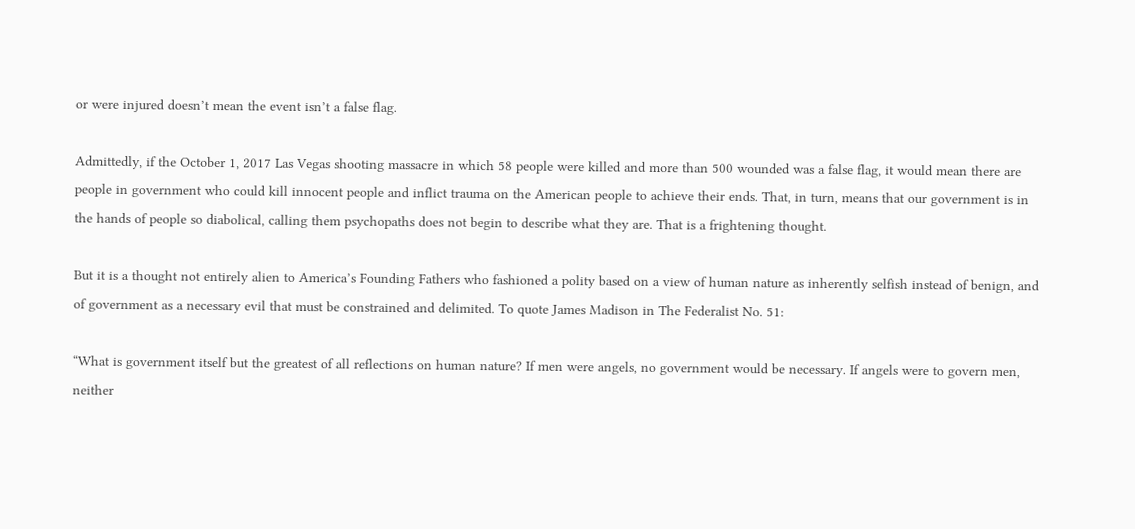or were injured doesn’t mean the event isn’t a false flag.

Admittedly, if the October 1, 2017 Las Vegas shooting massacre in which 58 people were killed and more than 500 wounded was a false flag, it would mean there are people in government who could kill innocent people and inflict trauma on the American people to achieve their ends. That, in turn, means that our government is in the hands of people so diabolical, calling them psychopaths does not begin to describe what they are. That is a frightening thought.

But it is a thought not entirely alien to America’s Founding Fathers who fashioned a polity based on a view of human nature as inherently selfish instead of benign, and of government as a necessary evil that must be constrained and delimited. To quote James Madison in The Federalist No. 51:

“What is government itself but the greatest of all reflections on human nature? If men were angels, no government would be necessary. If angels were to govern men, neither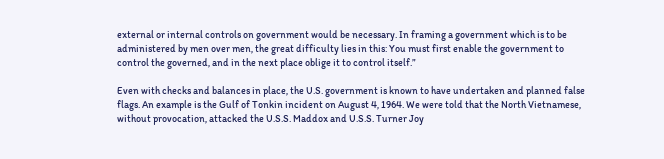external or internal controls on government would be necessary. In framing a government which is to be administered by men over men, the great difficulty lies in this: You must first enable the government to control the governed, and in the next place oblige it to control itself.”

Even with checks and balances in place, the U.S. government is known to have undertaken and planned false flags. An example is the Gulf of Tonkin incident on August 4, 1964. We were told that the North Vietnamese, without provocation, attacked the U.S.S. Maddox and U.S.S. Turner Joy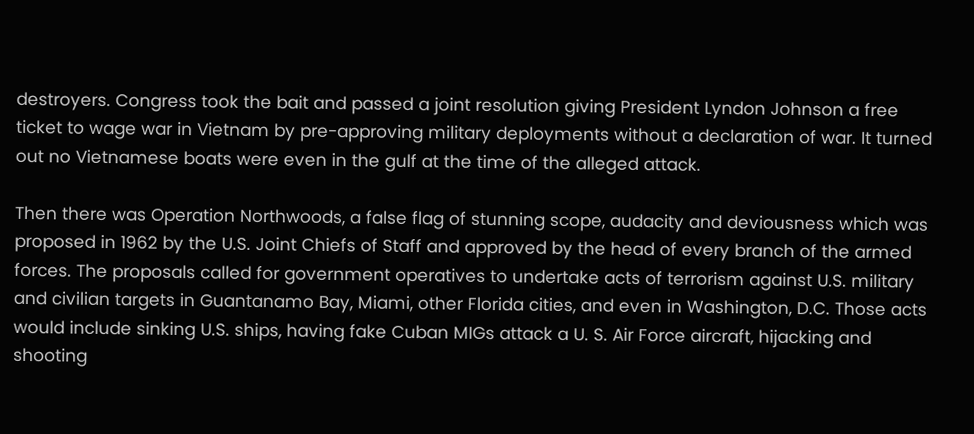destroyers. Congress took the bait and passed a joint resolution giving President Lyndon Johnson a free ticket to wage war in Vietnam by pre-approving military deployments without a declaration of war. It turned out no Vietnamese boats were even in the gulf at the time of the alleged attack.

Then there was Operation Northwoods, a false flag of stunning scope, audacity and deviousness which was proposed in 1962 by the U.S. Joint Chiefs of Staff and approved by the head of every branch of the armed forces. The proposals called for government operatives to undertake acts of terrorism against U.S. military and civilian targets in Guantanamo Bay, Miami, other Florida cities, and even in Washington, D.C. Those acts would include sinking U.S. ships, having fake Cuban MIGs attack a U. S. Air Force aircraft, hijacking and shooting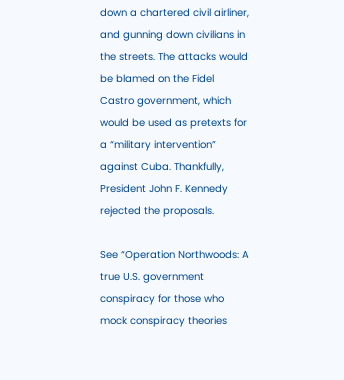down a chartered civil airliner, and gunning down civilians in the streets. The attacks would be blamed on the Fidel Castro government, which would be used as pretexts for a “military intervention” against Cuba. Thankfully, President John F. Kennedy rejected the proposals.

See “Operation Northwoods: A true U.S. government conspiracy for those who mock conspiracy theories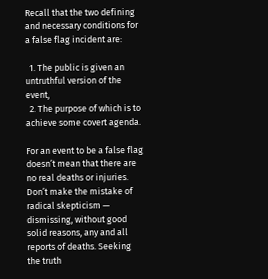Recall that the two defining and necessary conditions for a false flag incident are:

  1. The public is given an untruthful version of the event,
  2. The purpose of which is to achieve some covert agenda.

For an event to be a false flag doesn’t mean that there are no real deaths or injuries. Don’t make the mistake of radical skepticism — dismissing, without good solid reasons, any and all reports of deaths. Seeking the truth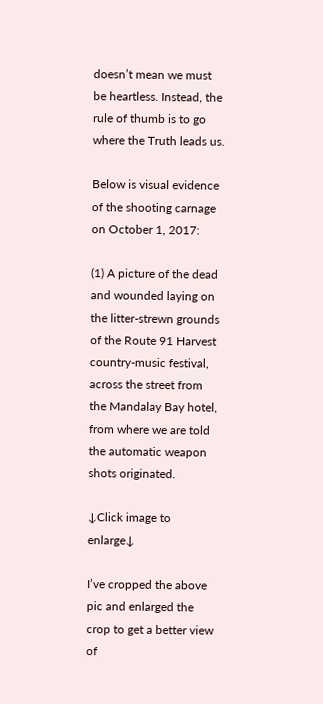doesn’t mean we must be heartless. Instead, the rule of thumb is to go where the Truth leads us.

Below is visual evidence of the shooting carnage on October 1, 2017:

(1) A picture of the dead and wounded laying on the litter-strewn grounds of the Route 91 Harvest country-music festival, across the street from the Mandalay Bay hotel, from where we are told the automatic weapon shots originated.

↓Click image to enlarge↓

I’ve cropped the above pic and enlarged the crop to get a better view of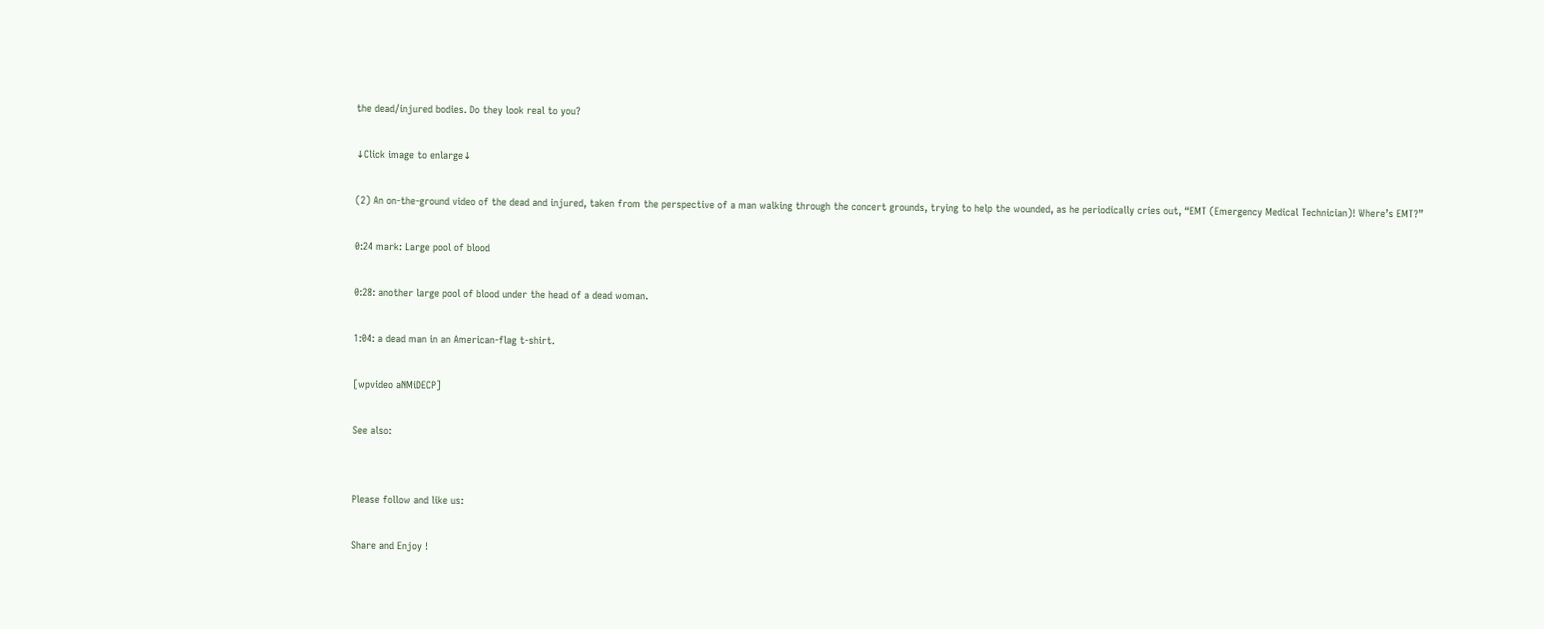the dead/injured bodies. Do they look real to you?

↓Click image to enlarge↓

(2) An on-the-ground video of the dead and injured, taken from the perspective of a man walking through the concert grounds, trying to help the wounded, as he periodically cries out, “EMT (Emergency Medical Technician)! Where’s EMT?”

0:24 mark: Large pool of blood

0:28: another large pool of blood under the head of a dead woman.

1:04: a dead man in an American-flag t-shirt.

[wpvideo aNMiDECP]

See also:


Please follow and like us:

Share and Enjoy !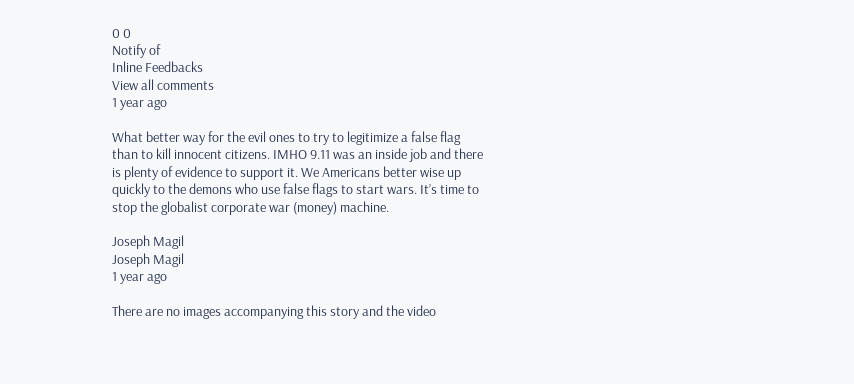0 0
Notify of
Inline Feedbacks
View all comments
1 year ago

What better way for the evil ones to try to legitimize a false flag than to kill innocent citizens. IMHO 9.11 was an inside job and there is plenty of evidence to support it. We Americans better wise up quickly to the demons who use false flags to start wars. It’s time to stop the globalist corporate war (money) machine.

Joseph Magil
Joseph Magil
1 year ago

There are no images accompanying this story and the video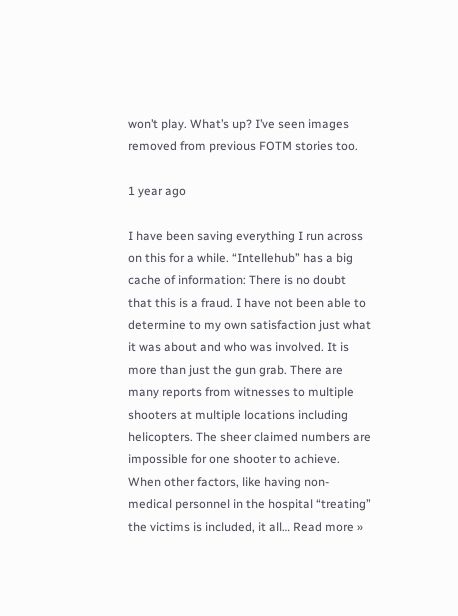won’t play. What’s up? I’ve seen images removed from previous FOTM stories too.

1 year ago

I have been saving everything I run across on this for a while. “Intellehub” has a big cache of information: There is no doubt that this is a fraud. I have not been able to determine to my own satisfaction just what it was about and who was involved. It is more than just the gun grab. There are many reports from witnesses to multiple shooters at multiple locations including helicopters. The sheer claimed numbers are impossible for one shooter to achieve. When other factors, like having non-medical personnel in the hospital “treating” the victims is included, it all… Read more »